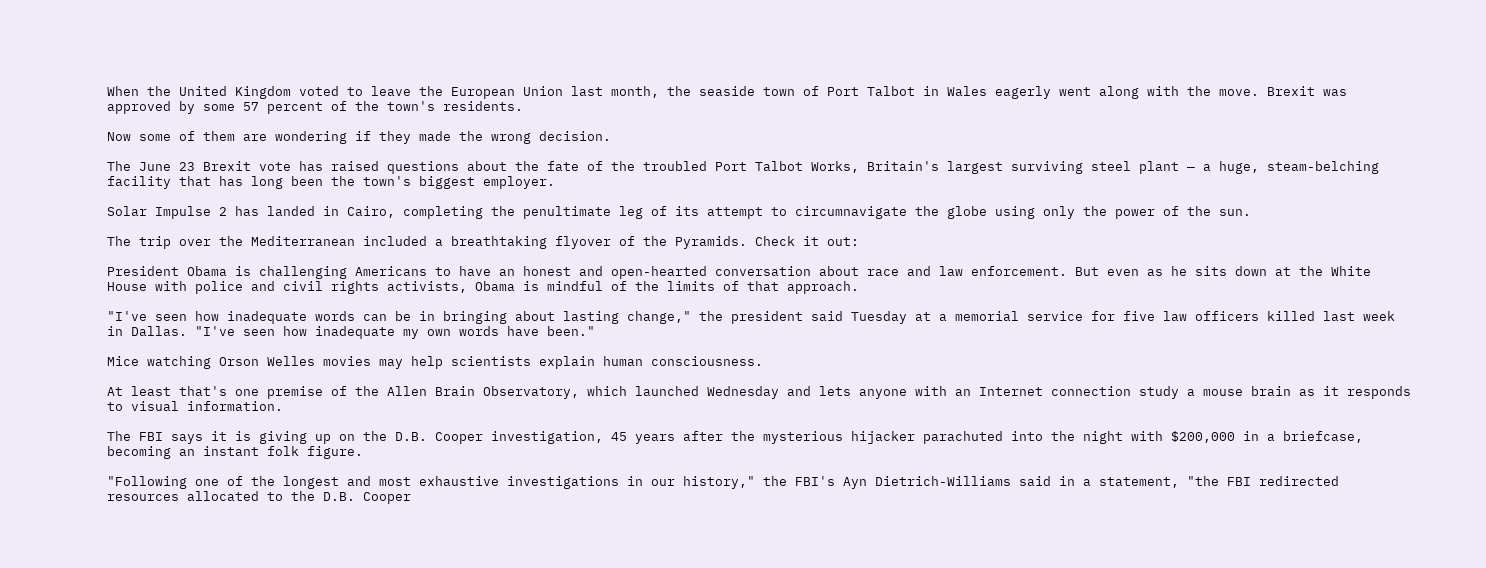When the United Kingdom voted to leave the European Union last month, the seaside town of Port Talbot in Wales eagerly went along with the move. Brexit was approved by some 57 percent of the town's residents.

Now some of them are wondering if they made the wrong decision.

The June 23 Brexit vote has raised questions about the fate of the troubled Port Talbot Works, Britain's largest surviving steel plant — a huge, steam-belching facility that has long been the town's biggest employer.

Solar Impulse 2 has landed in Cairo, completing the penultimate leg of its attempt to circumnavigate the globe using only the power of the sun.

The trip over the Mediterranean included a breathtaking flyover of the Pyramids. Check it out:

President Obama is challenging Americans to have an honest and open-hearted conversation about race and law enforcement. But even as he sits down at the White House with police and civil rights activists, Obama is mindful of the limits of that approach.

"I've seen how inadequate words can be in bringing about lasting change," the president said Tuesday at a memorial service for five law officers killed last week in Dallas. "I've seen how inadequate my own words have been."

Mice watching Orson Welles movies may help scientists explain human consciousness.

At least that's one premise of the Allen Brain Observatory, which launched Wednesday and lets anyone with an Internet connection study a mouse brain as it responds to visual information.

The FBI says it is giving up on the D.B. Cooper investigation, 45 years after the mysterious hijacker parachuted into the night with $200,000 in a briefcase, becoming an instant folk figure.

"Following one of the longest and most exhaustive investigations in our history," the FBI's Ayn Dietrich-Williams said in a statement, "the FBI redirected resources allocated to the D.B. Cooper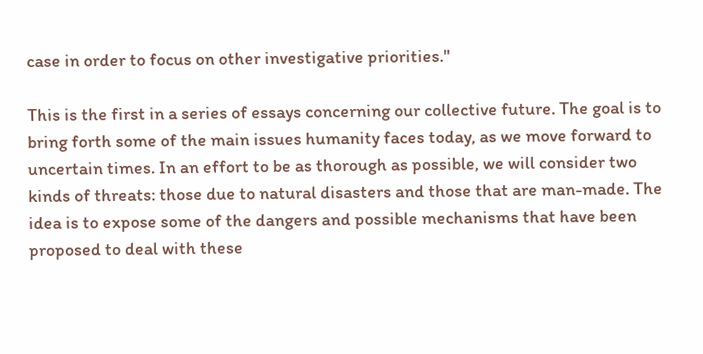case in order to focus on other investigative priorities."

This is the first in a series of essays concerning our collective future. The goal is to bring forth some of the main issues humanity faces today, as we move forward to uncertain times. In an effort to be as thorough as possible, we will consider two kinds of threats: those due to natural disasters and those that are man-made. The idea is to expose some of the dangers and possible mechanisms that have been proposed to deal with these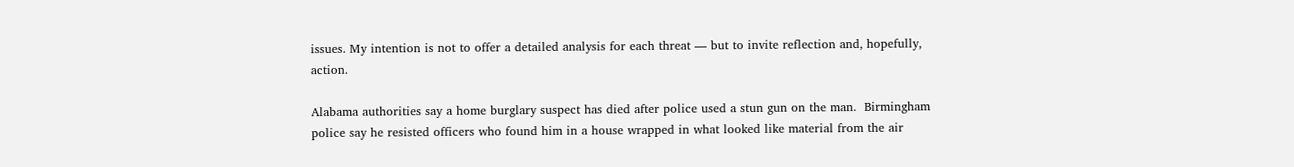issues. My intention is not to offer a detailed analysis for each threat — but to invite reflection and, hopefully, action.

Alabama authorities say a home burglary suspect has died after police used a stun gun on the man.  Birmingham police say he resisted officers who found him in a house wrapped in what looked like material from the air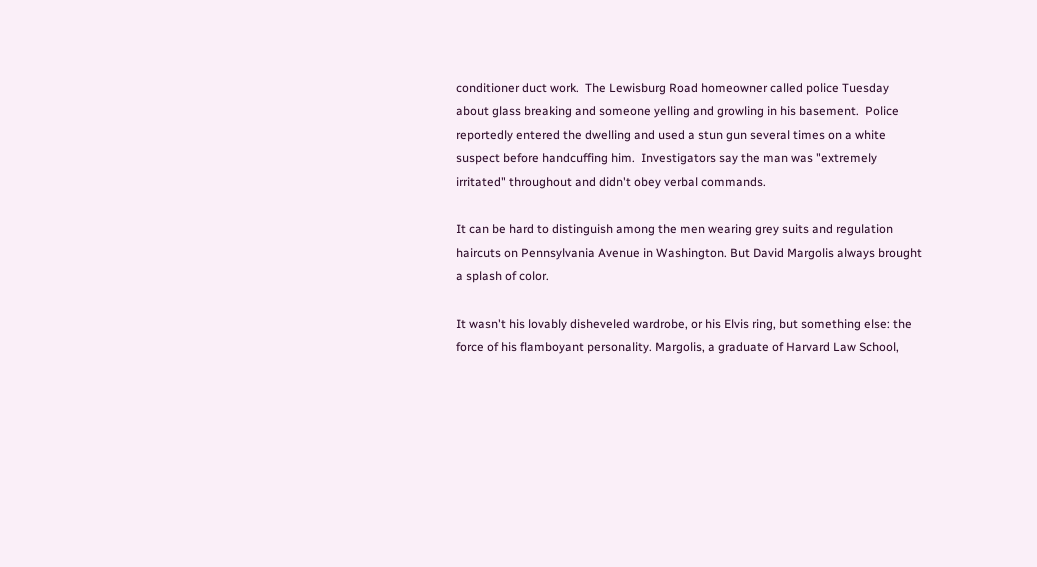conditioner duct work.  The Lewisburg Road homeowner called police Tuesday about glass breaking and someone yelling and growling in his basement.  Police reportedly entered the dwelling and used a stun gun several times on a white suspect before handcuffing him.  Investigators say the man was "extremely irritated" throughout and didn't obey verbal commands.

It can be hard to distinguish among the men wearing grey suits and regulation haircuts on Pennsylvania Avenue in Washington. But David Margolis always brought a splash of color.

It wasn't his lovably disheveled wardrobe, or his Elvis ring, but something else: the force of his flamboyant personality. Margolis, a graduate of Harvard Law School,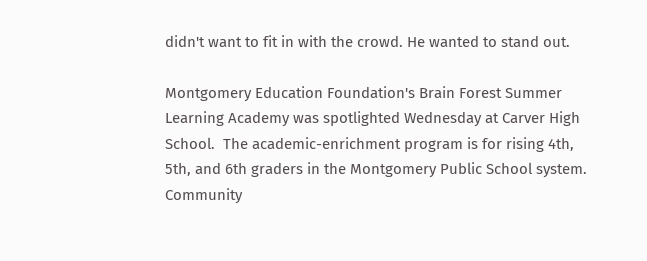didn't want to fit in with the crowd. He wanted to stand out.

Montgomery Education Foundation's Brain Forest Summer Learning Academy was spotlighted Wednesday at Carver High School.  The academic-enrichment program is for rising 4th, 5th, and 6th graders in the Montgomery Public School system.  Community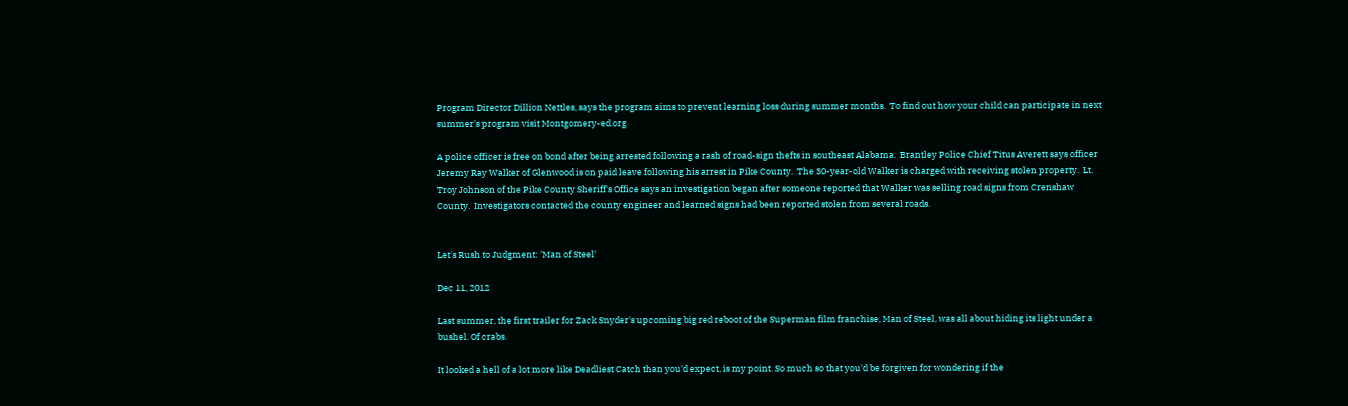Program Director Dillion Nettles, says the program aims to prevent learning loss during summer months.  To find out how your child can participate in next summer's program visit Montgomery-ed.org

A police officer is free on bond after being arrested following a rash of road-sign thefts in southeast Alabama.  Brantley Police Chief Titus Averett says officer Jeremy Ray Walker of Glenwood is on paid leave following his arrest in Pike County.  The 30-year-old Walker is charged with receiving stolen property.  Lt. Troy Johnson of the Pike County Sheriff's Office says an investigation began after someone reported that Walker was selling road signs from Crenshaw County.  Investigators contacted the county engineer and learned signs had been reported stolen from several roads.


Let's Rush to Judgment: 'Man of Steel'

Dec 11, 2012

Last summer, the first trailer for Zack Snyder's upcoming big red reboot of the Superman film franchise, Man of Steel, was all about hiding its light under a bushel. Of crabs.

It looked a hell of a lot more like Deadliest Catch than you'd expect, is my point. So much so that you'd be forgiven for wondering if the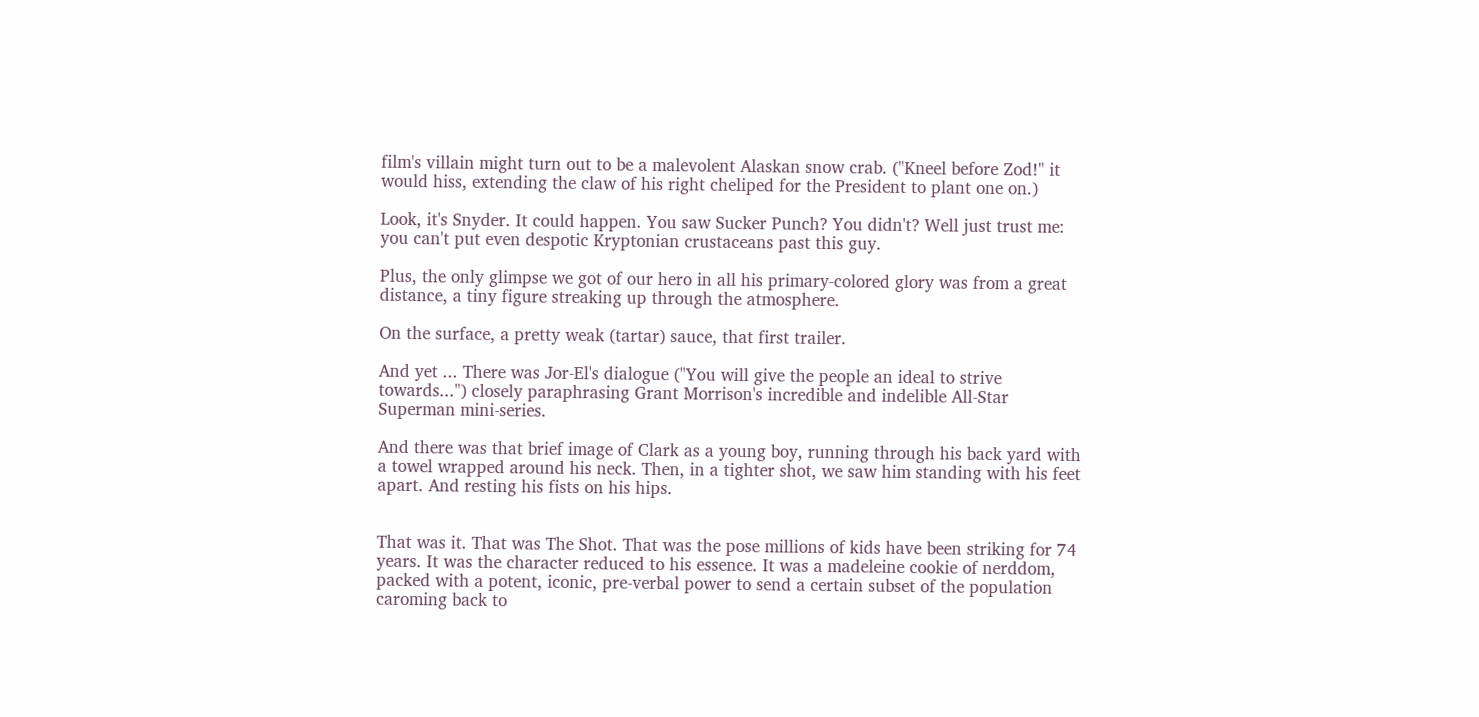film's villain might turn out to be a malevolent Alaskan snow crab. ("Kneel before Zod!" it would hiss, extending the claw of his right cheliped for the President to plant one on.)

Look, it's Snyder. It could happen. You saw Sucker Punch? You didn't? Well just trust me: you can't put even despotic Kryptonian crustaceans past this guy.

Plus, the only glimpse we got of our hero in all his primary-colored glory was from a great distance, a tiny figure streaking up through the atmosphere.

On the surface, a pretty weak (tartar) sauce, that first trailer.

And yet ... There was Jor-El's dialogue ("You will give the people an ideal to strive towards...") closely paraphrasing Grant Morrison's incredible and indelible All-Star Superman mini-series.

And there was that brief image of Clark as a young boy, running through his back yard with a towel wrapped around his neck. Then, in a tighter shot, we saw him standing with his feet apart. And resting his fists on his hips.


That was it. That was The Shot. That was the pose millions of kids have been striking for 74 years. It was the character reduced to his essence. It was a madeleine cookie of nerddom, packed with a potent, iconic, pre-verbal power to send a certain subset of the population caroming back to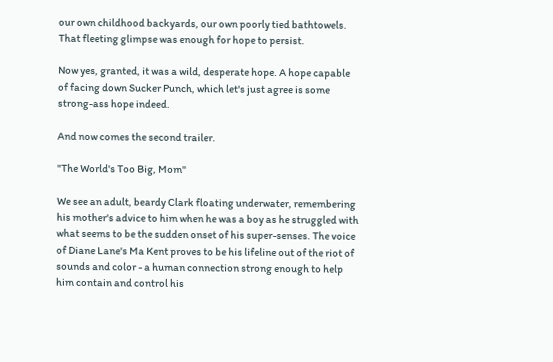our own childhood backyards, our own poorly tied bathtowels. That fleeting glimpse was enough for hope to persist.

Now yes, granted, it was a wild, desperate hope. A hope capable of facing down Sucker Punch, which let's just agree is some strong-ass hope indeed.

And now comes the second trailer.

"The World's Too Big, Mom"

We see an adult, beardy Clark floating underwater, remembering his mother's advice to him when he was a boy as he struggled with what seems to be the sudden onset of his super-senses. The voice of Diane Lane's Ma Kent proves to be his lifeline out of the riot of sounds and color - a human connection strong enough to help him contain and control his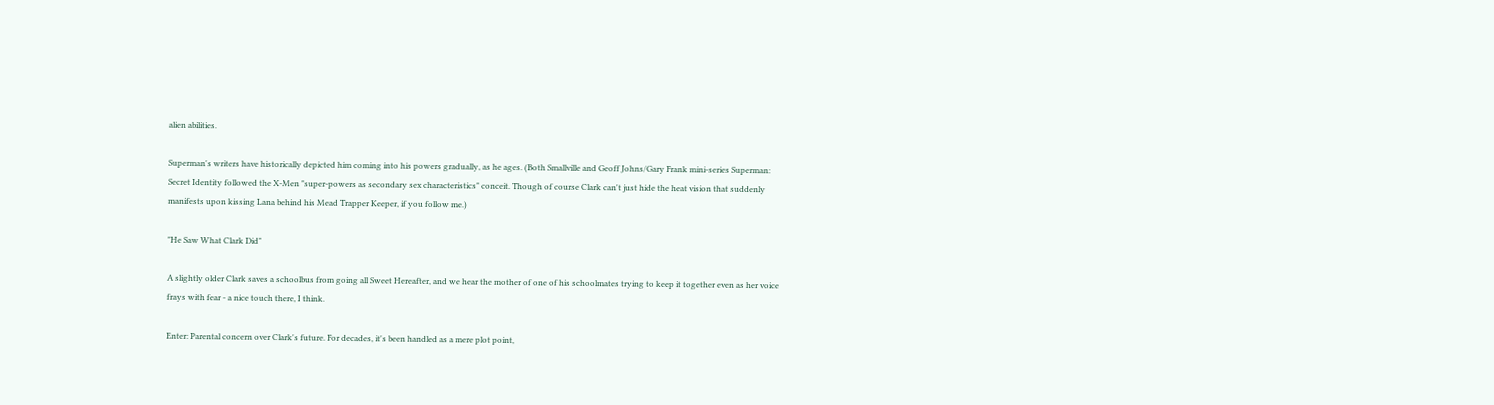alien abilities.

Superman's writers have historically depicted him coming into his powers gradually, as he ages. (Both Smallville and Geoff Johns/Gary Frank mini-series Superman: Secret Identity followed the X-Men "super-powers as secondary sex characteristics" conceit. Though of course Clark can't just hide the heat vision that suddenly manifests upon kissing Lana behind his Mead Trapper Keeper, if you follow me.)

"He Saw What Clark Did"

A slightly older Clark saves a schoolbus from going all Sweet Hereafter, and we hear the mother of one of his schoolmates trying to keep it together even as her voice frays with fear - a nice touch there, I think.

Enter: Parental concern over Clark's future. For decades, it's been handled as a mere plot point,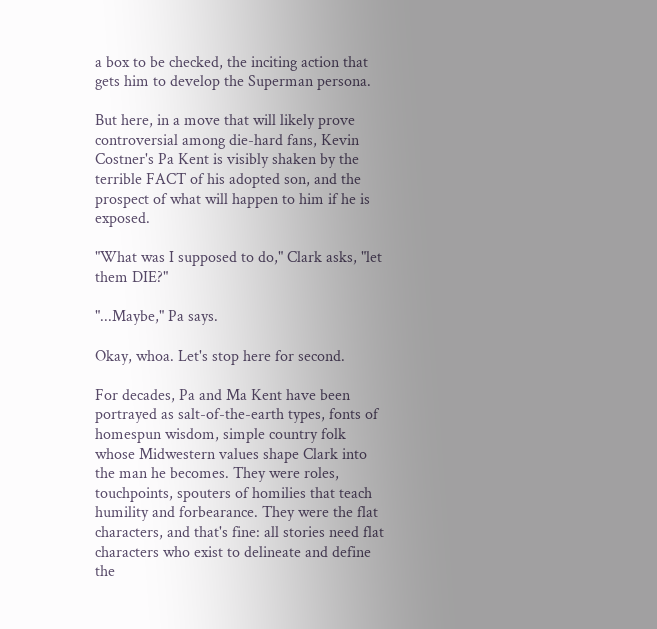a box to be checked, the inciting action that gets him to develop the Superman persona.

But here, in a move that will likely prove controversial among die-hard fans, Kevin Costner's Pa Kent is visibly shaken by the terrible FACT of his adopted son, and the prospect of what will happen to him if he is exposed.

"What was I supposed to do," Clark asks, "let them DIE?"

"...Maybe," Pa says.

Okay, whoa. Let's stop here for second.

For decades, Pa and Ma Kent have been portrayed as salt-of-the-earth types, fonts of homespun wisdom, simple country folk whose Midwestern values shape Clark into the man he becomes. They were roles, touchpoints, spouters of homilies that teach humility and forbearance. They were the flat characters, and that's fine: all stories need flat characters who exist to delineate and define the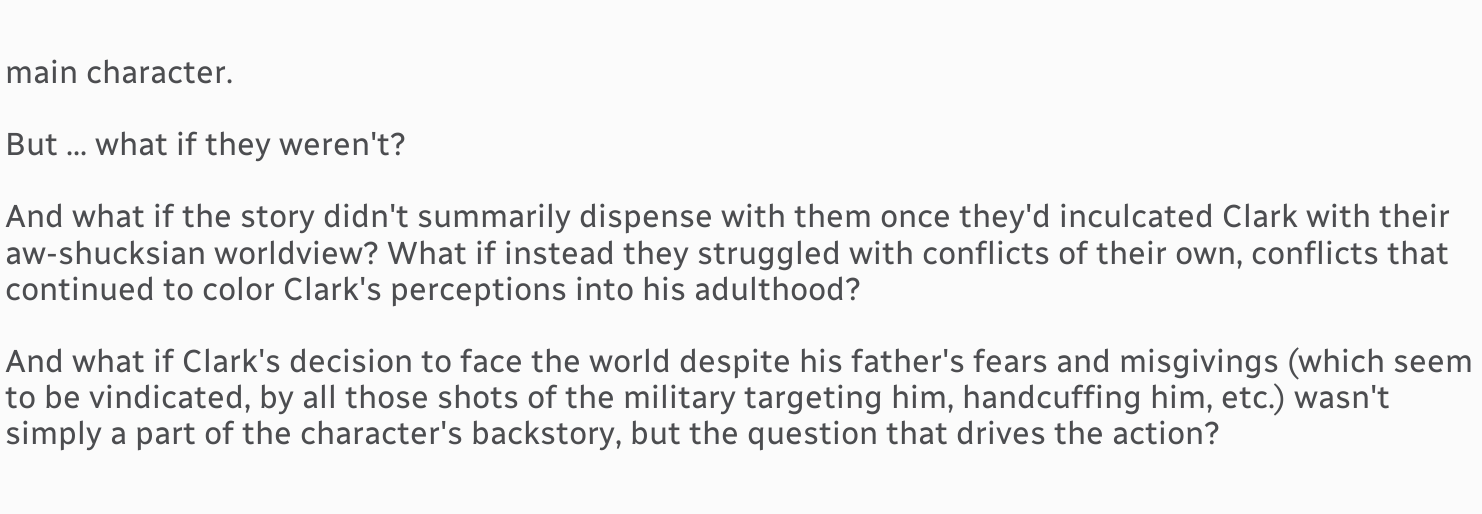main character.

But ... what if they weren't?

And what if the story didn't summarily dispense with them once they'd inculcated Clark with their aw-shucksian worldview? What if instead they struggled with conflicts of their own, conflicts that continued to color Clark's perceptions into his adulthood?

And what if Clark's decision to face the world despite his father's fears and misgivings (which seem to be vindicated, by all those shots of the military targeting him, handcuffing him, etc.) wasn't simply a part of the character's backstory, but the question that drives the action?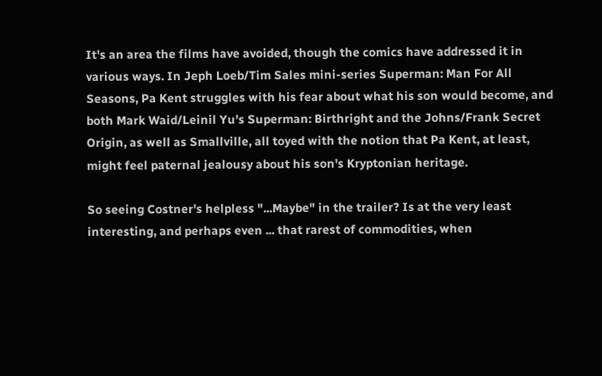It's an area the films have avoided, though the comics have addressed it in various ways. In Jeph Loeb/Tim Sales mini-series Superman: Man For All Seasons, Pa Kent struggles with his fear about what his son would become, and both Mark Waid/Leinil Yu's Superman: Birthright and the Johns/Frank Secret Origin, as well as Smallville, all toyed with the notion that Pa Kent, at least, might feel paternal jealousy about his son's Kryptonian heritage.

So seeing Costner's helpless "...Maybe" in the trailer? Is at the very least interesting, and perhaps even ... that rarest of commodities, when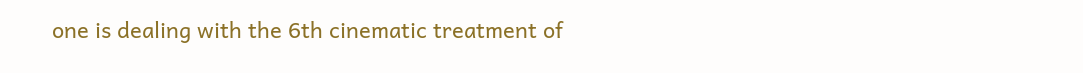one is dealing with the 6th cinematic treatment of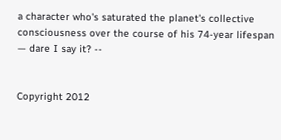a character who's saturated the planet's collective consciousness over the course of his 74-year lifespan — dare I say it? --


Copyright 2012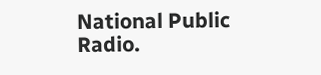National Public Radio.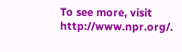To see more, visit http://www.npr.org/.